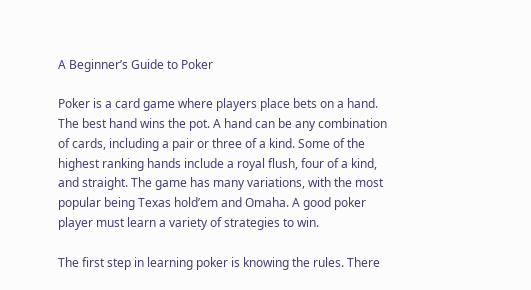A Beginner’s Guide to Poker

Poker is a card game where players place bets on a hand. The best hand wins the pot. A hand can be any combination of cards, including a pair or three of a kind. Some of the highest ranking hands include a royal flush, four of a kind, and straight. The game has many variations, with the most popular being Texas hold’em and Omaha. A good poker player must learn a variety of strategies to win.

The first step in learning poker is knowing the rules. There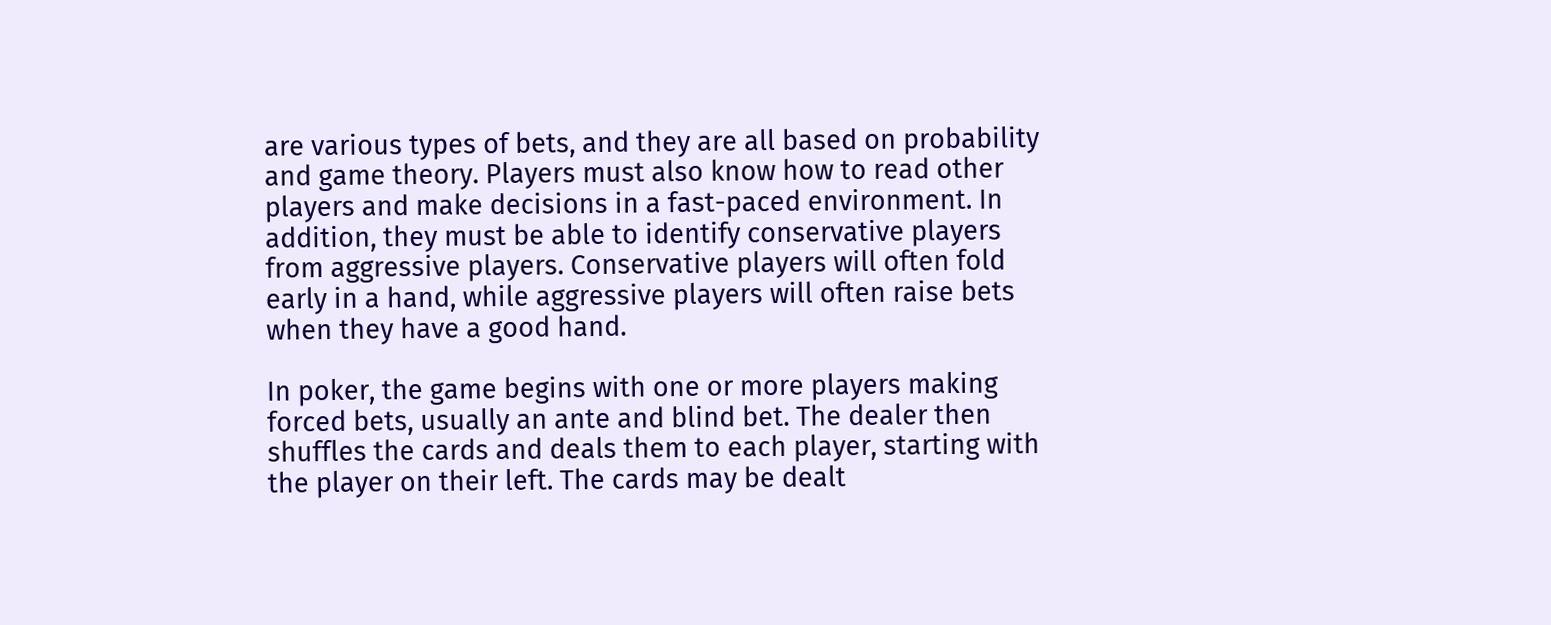are various types of bets, and they are all based on probability and game theory. Players must also know how to read other players and make decisions in a fast-paced environment. In addition, they must be able to identify conservative players from aggressive players. Conservative players will often fold early in a hand, while aggressive players will often raise bets when they have a good hand.

In poker, the game begins with one or more players making forced bets, usually an ante and blind bet. The dealer then shuffles the cards and deals them to each player, starting with the player on their left. The cards may be dealt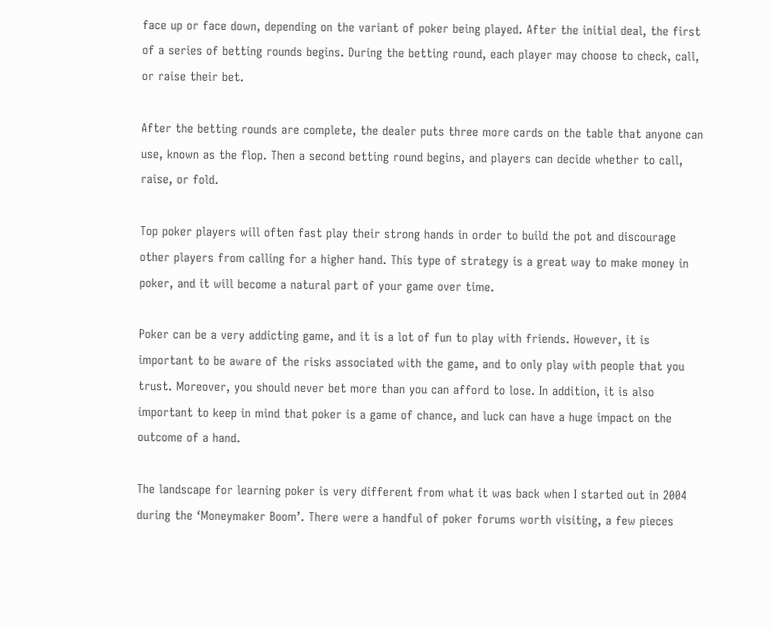face up or face down, depending on the variant of poker being played. After the initial deal, the first of a series of betting rounds begins. During the betting round, each player may choose to check, call, or raise their bet.

After the betting rounds are complete, the dealer puts three more cards on the table that anyone can use, known as the flop. Then a second betting round begins, and players can decide whether to call, raise, or fold.

Top poker players will often fast play their strong hands in order to build the pot and discourage other players from calling for a higher hand. This type of strategy is a great way to make money in poker, and it will become a natural part of your game over time.

Poker can be a very addicting game, and it is a lot of fun to play with friends. However, it is important to be aware of the risks associated with the game, and to only play with people that you trust. Moreover, you should never bet more than you can afford to lose. In addition, it is also important to keep in mind that poker is a game of chance, and luck can have a huge impact on the outcome of a hand.

The landscape for learning poker is very different from what it was back when I started out in 2004 during the ‘Moneymaker Boom’. There were a handful of poker forums worth visiting, a few pieces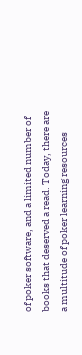of poker software, and a limited number of books that deserved a read. Today, there are a multitude of poker learning resources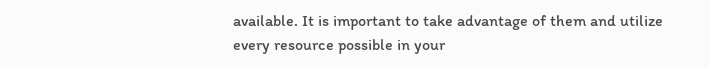available. It is important to take advantage of them and utilize every resource possible in your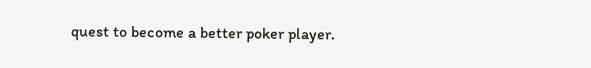quest to become a better poker player.